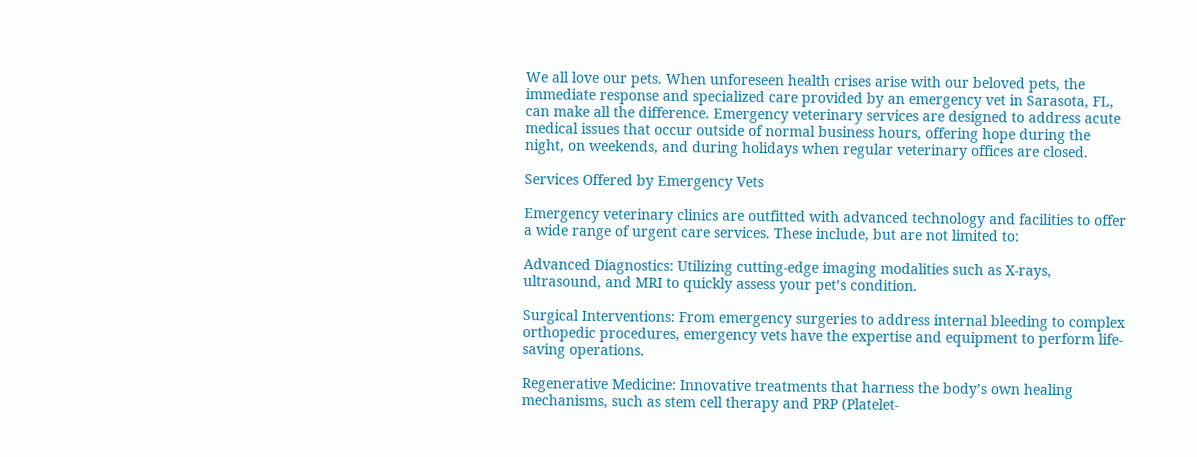We all love our pets. When unforeseen health crises arise with our beloved pets, the immediate response and specialized care provided by an emergency vet in Sarasota, FL, can make all the difference. Emergency veterinary services are designed to address acute medical issues that occur outside of normal business hours, offering hope during the night, on weekends, and during holidays when regular veterinary offices are closed.

Services Offered by Emergency Vets

Emergency veterinary clinics are outfitted with advanced technology and facilities to offer a wide range of urgent care services. These include, but are not limited to:

Advanced Diagnostics: Utilizing cutting-edge imaging modalities such as X-rays, ultrasound, and MRI to quickly assess your pet’s condition.

Surgical Interventions: From emergency surgeries to address internal bleeding to complex orthopedic procedures, emergency vets have the expertise and equipment to perform life-saving operations.

Regenerative Medicine: Innovative treatments that harness the body’s own healing mechanisms, such as stem cell therapy and PRP (Platelet-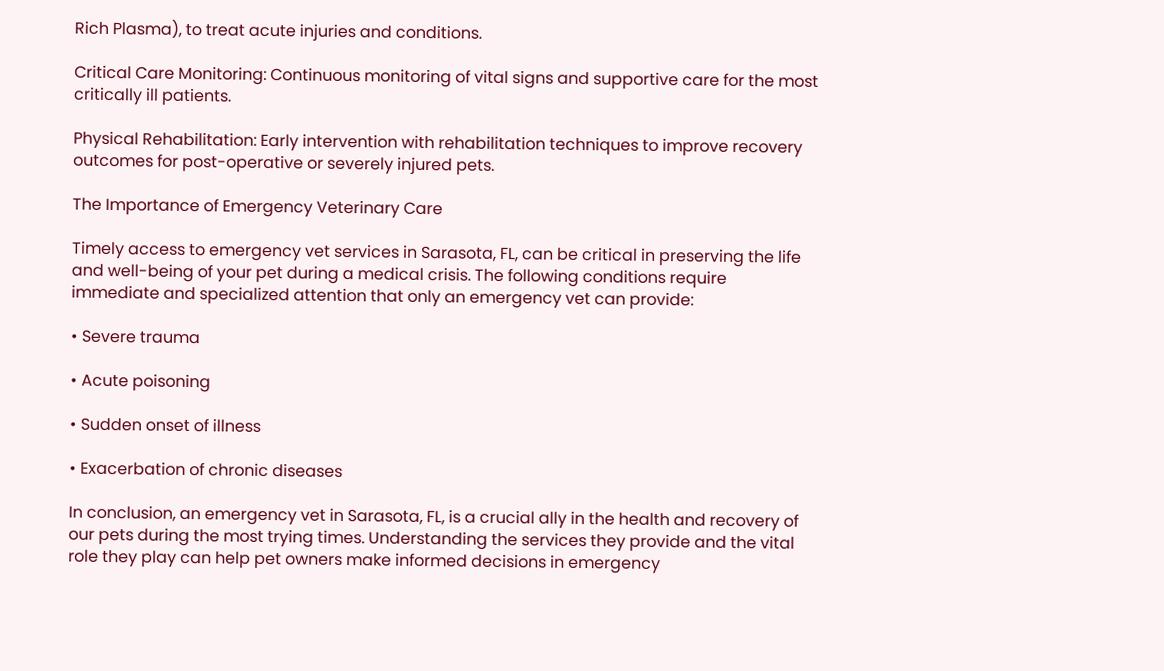Rich Plasma), to treat acute injuries and conditions.

Critical Care Monitoring: Continuous monitoring of vital signs and supportive care for the most critically ill patients.

Physical Rehabilitation: Early intervention with rehabilitation techniques to improve recovery outcomes for post-operative or severely injured pets.

The Importance of Emergency Veterinary Care

Timely access to emergency vet services in Sarasota, FL, can be critical in preserving the life and well-being of your pet during a medical crisis. The following conditions require immediate and specialized attention that only an emergency vet can provide:

• Severe trauma

• Acute poisoning

• Sudden onset of illness

• Exacerbation of chronic diseases

In conclusion, an emergency vet in Sarasota, FL, is a crucial ally in the health and recovery of our pets during the most trying times. Understanding the services they provide and the vital role they play can help pet owners make informed decisions in emergency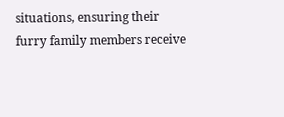situations, ensuring their furry family members receive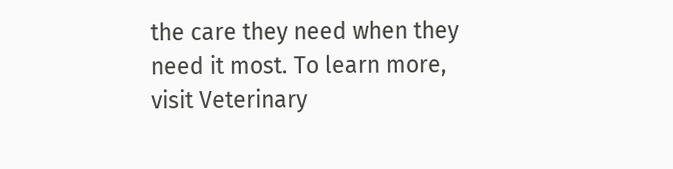the care they need when they need it most. To learn more, visit Veterinary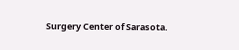Surgery Center of Sarasota.